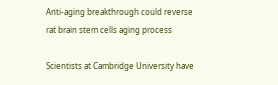Anti-aging breakthrough could reverse rat brain stem cells aging process

Scientists at Cambridge University have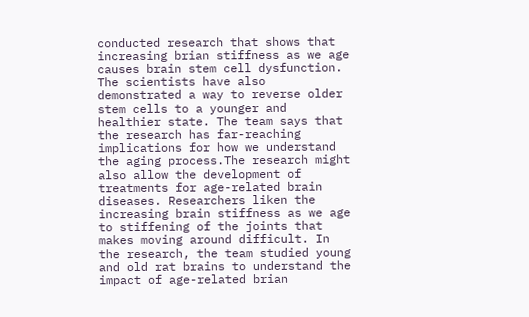conducted research that shows that increasing brian stiffness as we age causes brain stem cell dysfunction. The scientists have also demonstrated a way to reverse older stem cells to a younger and healthier state. The team says that the research has far-reaching implications for how we understand the aging process.The research might also allow the development of treatments for age-related brain diseases. Researchers liken the increasing brain stiffness as we age to stiffening of the joints that makes moving around difficult. In the research, the team studied young and old rat brains to understand the impact of age-related brian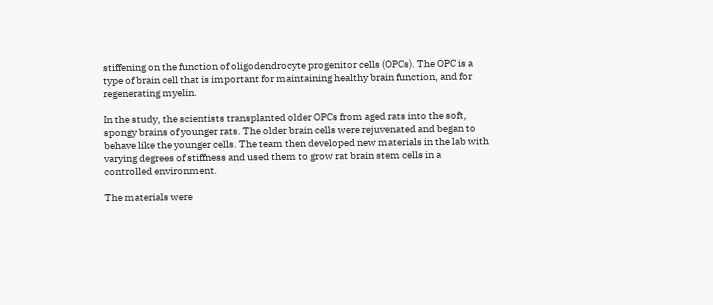stiffening on the function of oligodendrocyte progenitor cells (OPCs). The OPC is a type of brain cell that is important for maintaining healthy brain function, and for regenerating myelin.

In the study, the scientists transplanted older OPCs from aged rats into the soft, spongy brains of younger rats. The older brain cells were rejuvenated and began to behave like the younger cells. The team then developed new materials in the lab with varying degrees of stiffness and used them to grow rat brain stem cells in a controlled environment.

The materials were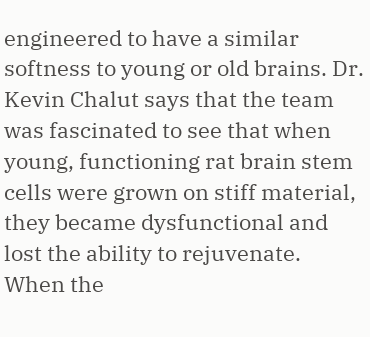engineered to have a similar softness to young or old brains. Dr. Kevin Chalut says that the team was fascinated to see that when young, functioning rat brain stem cells were grown on stiff material, they became dysfunctional and lost the ability to rejuvenate. When the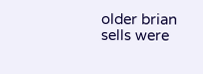older brian sells were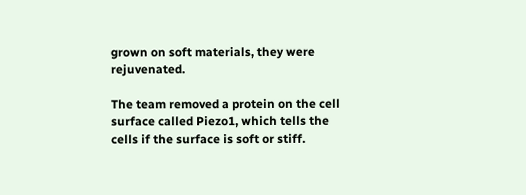grown on soft materials, they were rejuvenated.

The team removed a protein on the cell surface called Piezo1, which tells the cells if the surface is soft or stiff.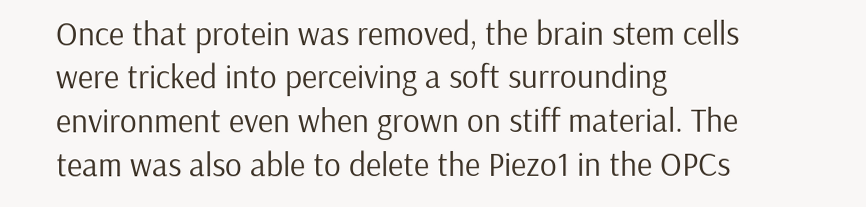Once that protein was removed, the brain stem cells were tricked into perceiving a soft surrounding environment even when grown on stiff material. The team was also able to delete the Piezo1 in the OPCs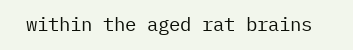within the aged rat brains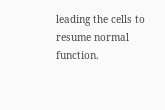leading the cells to resume normal function.